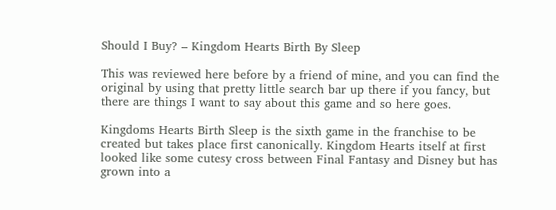Should I Buy? – Kingdom Hearts Birth By Sleep

This was reviewed here before by a friend of mine, and you can find the original by using that pretty little search bar up there if you fancy, but there are things I want to say about this game and so here goes.

Kingdoms Hearts Birth Sleep is the sixth game in the franchise to be created but takes place first canonically. Kingdom Hearts itself at first looked like some cutesy cross between Final Fantasy and Disney but has grown into a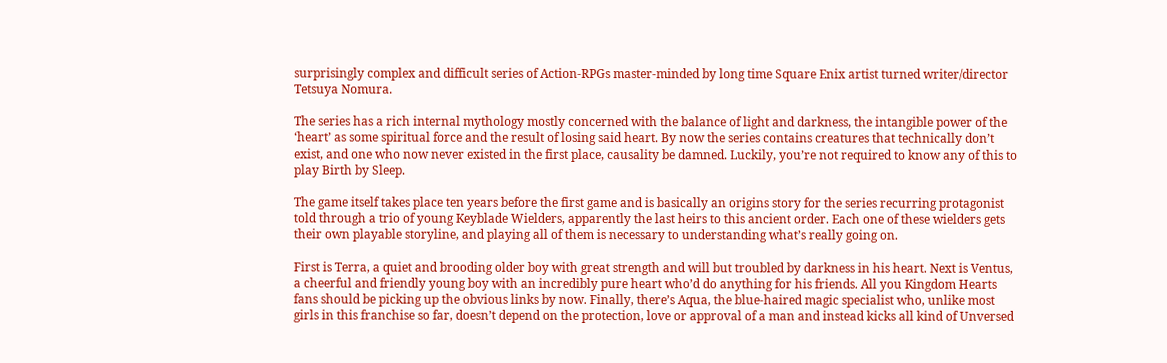surprisingly complex and difficult series of Action-RPGs master-minded by long time Square Enix artist turned writer/director Tetsuya Nomura.

The series has a rich internal mythology mostly concerned with the balance of light and darkness, the intangible power of the ‘heart’ as some spiritual force and the result of losing said heart. By now the series contains creatures that technically don’t exist, and one who now never existed in the first place, causality be damned. Luckily, you’re not required to know any of this to play Birth by Sleep.

The game itself takes place ten years before the first game and is basically an origins story for the series recurring protagonist told through a trio of young Keyblade Wielders, apparently the last heirs to this ancient order. Each one of these wielders gets their own playable storyline, and playing all of them is necessary to understanding what’s really going on.

First is Terra, a quiet and brooding older boy with great strength and will but troubled by darkness in his heart. Next is Ventus, a cheerful and friendly young boy with an incredibly pure heart who’d do anything for his friends. All you Kingdom Hearts fans should be picking up the obvious links by now. Finally, there’s Aqua, the blue-haired magic specialist who, unlike most girls in this franchise so far, doesn’t depend on the protection, love or approval of a man and instead kicks all kind of Unversed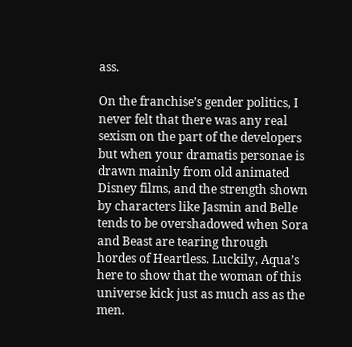ass.

On the franchise’s gender politics, I never felt that there was any real sexism on the part of the developers but when your dramatis personae is drawn mainly from old animated Disney films, and the strength shown by characters like Jasmin and Belle tends to be overshadowed when Sora and Beast are tearing through hordes of Heartless. Luckily, Aqua’s here to show that the woman of this universe kick just as much ass as the men.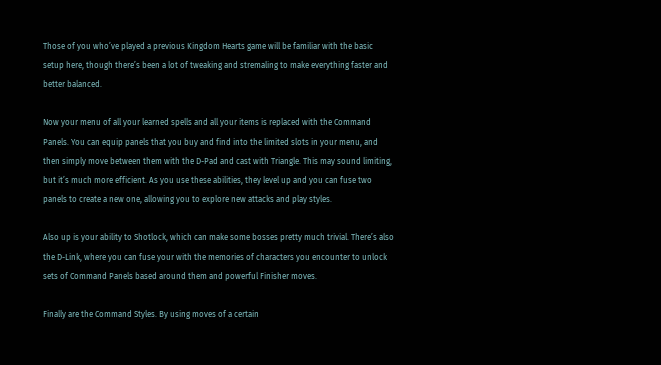Those of you who’ve played a previous Kingdom Hearts game will be familiar with the basic setup here, though there’s been a lot of tweaking and stremaling to make everything faster and better balanced.

Now your menu of all your learned spells and all your items is replaced with the Command Panels. You can equip panels that you buy and find into the limited slots in your menu, and then simply move between them with the D-Pad and cast with Triangle. This may sound limiting, but it’s much more efficient. As you use these abilities, they level up and you can fuse two panels to create a new one, allowing you to explore new attacks and play styles.

Also up is your ability to Shotlock, which can make some bosses pretty much trivial. There’s also the D-Link, where you can fuse your with the memories of characters you encounter to unlock sets of Command Panels based around them and powerful Finisher moves.

Finally are the Command Styles. By using moves of a certain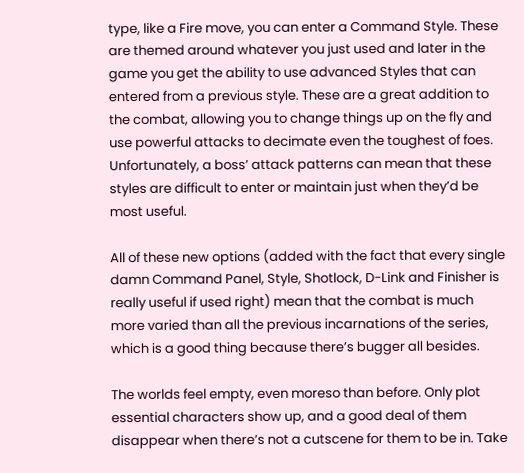type, like a Fire move, you can enter a Command Style. These are themed around whatever you just used and later in the game you get the ability to use advanced Styles that can entered from a previous style. These are a great addition to the combat, allowing you to change things up on the fly and use powerful attacks to decimate even the toughest of foes. Unfortunately, a boss’ attack patterns can mean that these styles are difficult to enter or maintain just when they’d be most useful.

All of these new options (added with the fact that every single damn Command Panel, Style, Shotlock, D-Link and Finisher is really useful if used right) mean that the combat is much more varied than all the previous incarnations of the series, which is a good thing because there’s bugger all besides.

The worlds feel empty, even moreso than before. Only plot essential characters show up, and a good deal of them disappear when there’s not a cutscene for them to be in. Take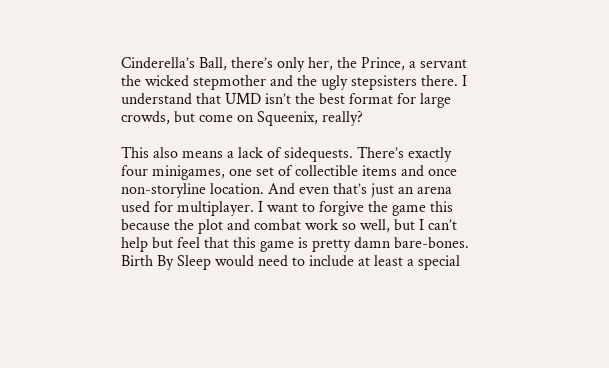Cinderella’s Ball, there’s only her, the Prince, a servant the wicked stepmother and the ugly stepsisters there. I understand that UMD isn’t the best format for large crowds, but come on Squeenix, really?

This also means a lack of sidequests. There’s exactly four minigames, one set of collectible items and once non-storyline location. And even that’s just an arena used for multiplayer. I want to forgive the game this because the plot and combat work so well, but I can’t help but feel that this game is pretty damn bare-bones. Birth By Sleep would need to include at least a special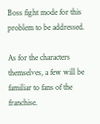Boss fight mode for this problem to be addressed.

As for the characters themselves, a few will be familiar to fans of the franchise.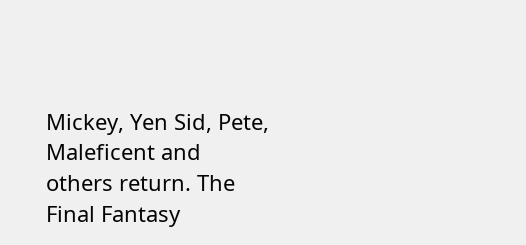Mickey, Yen Sid, Pete, Maleficent and others return. The Final Fantasy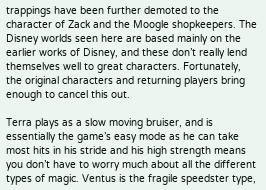trappings have been further demoted to the character of Zack and the Moogle shopkeepers. The Disney worlds seen here are based mainly on the earlier works of Disney, and these don’t really lend themselves well to great characters. Fortunately, the original characters and returning players bring enough to cancel this out.

Terra plays as a slow moving bruiser, and is essentially the game’s easy mode as he can take most hits in his stride and his high strength means you don’t have to worry much about all the different types of magic. Ventus is the fragile speedster type,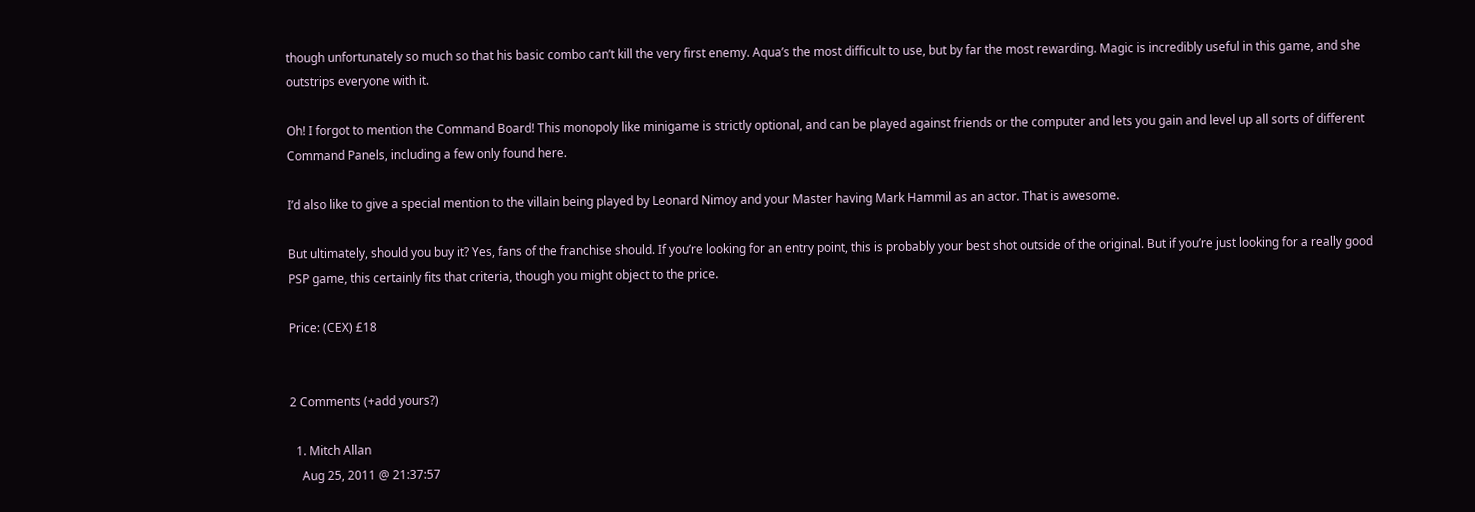though unfortunately so much so that his basic combo can’t kill the very first enemy. Aqua’s the most difficult to use, but by far the most rewarding. Magic is incredibly useful in this game, and she outstrips everyone with it.

Oh! I forgot to mention the Command Board! This monopoly like minigame is strictly optional, and can be played against friends or the computer and lets you gain and level up all sorts of different Command Panels, including a few only found here.

I’d also like to give a special mention to the villain being played by Leonard Nimoy and your Master having Mark Hammil as an actor. That is awesome.

But ultimately, should you buy it? Yes, fans of the franchise should. If you’re looking for an entry point, this is probably your best shot outside of the original. But if you’re just looking for a really good PSP game, this certainly fits that criteria, though you might object to the price.

Price: (CEX) £18


2 Comments (+add yours?)

  1. Mitch Allan
    Aug 25, 2011 @ 21:37:57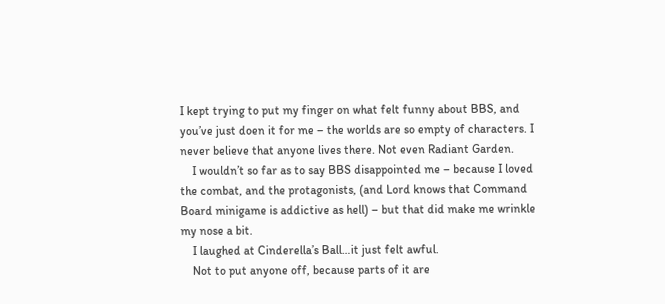I kept trying to put my finger on what felt funny about BBS, and you’ve just doen it for me – the worlds are so empty of characters. I never believe that anyone lives there. Not even Radiant Garden.
    I wouldn’t so far as to say BBS disappointed me – because I loved the combat, and the protagonists, (and Lord knows that Command Board minigame is addictive as hell) – but that did make me wrinkle my nose a bit.
    I laughed at Cinderella’s Ball…it just felt awful.
    Not to put anyone off, because parts of it are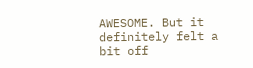AWESOME. But it definitely felt a bit off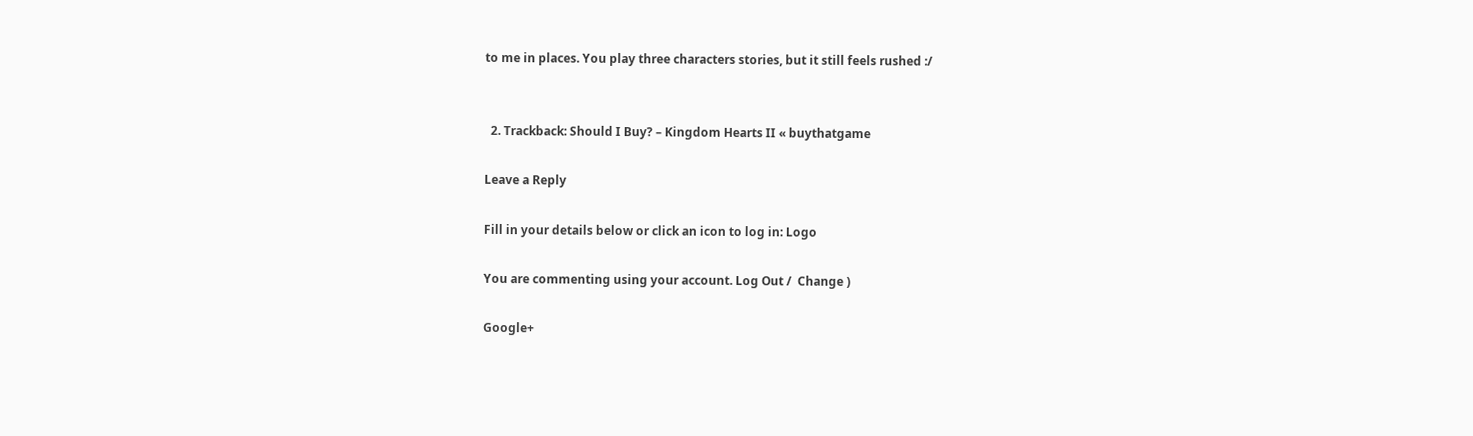to me in places. You play three characters stories, but it still feels rushed :/


  2. Trackback: Should I Buy? – Kingdom Hearts II « buythatgame

Leave a Reply

Fill in your details below or click an icon to log in: Logo

You are commenting using your account. Log Out /  Change )

Google+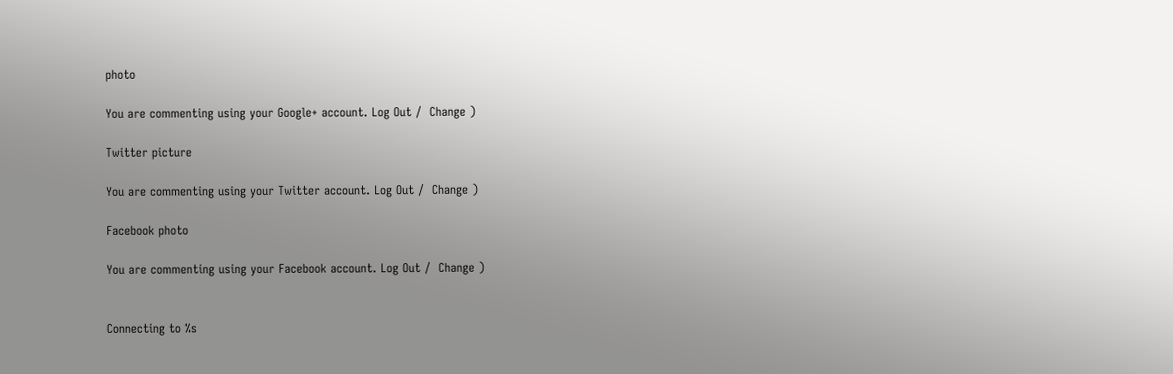photo

You are commenting using your Google+ account. Log Out /  Change )

Twitter picture

You are commenting using your Twitter account. Log Out /  Change )

Facebook photo

You are commenting using your Facebook account. Log Out /  Change )


Connecting to %s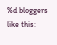%d bloggers like this: